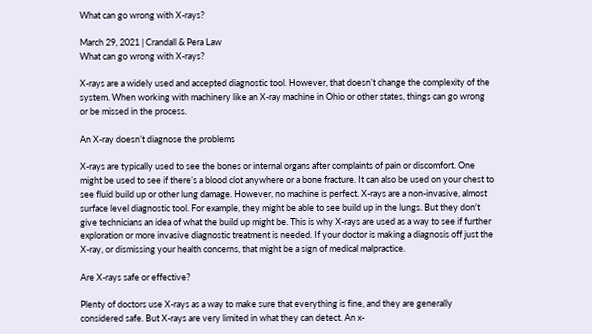What can go wrong with X-rays?

March 29, 2021 | Crandall & Pera Law
What can go wrong with X-rays?

X-rays are a widely used and accepted diagnostic tool. However, that doesn’t change the complexity of the system. When working with machinery like an X-ray machine in Ohio or other states, things can go wrong or be missed in the process.

An X-ray doesn’t diagnose the problems

X-rays are typically used to see the bones or internal organs after complaints of pain or discomfort. One might be used to see if there’s a blood clot anywhere or a bone fracture. It can also be used on your chest to see fluid build up or other lung damage. However, no machine is perfect. X-rays are a non-invasive, almost surface level diagnostic tool. For example, they might be able to see build up in the lungs. But they don't give technicians an idea of what the build up might be. This is why X-rays are used as a way to see if further exploration or more invasive diagnostic treatment is needed. If your doctor is making a diagnosis off just the X-ray, or dismissing your health concerns, that might be a sign of medical malpractice.

Are X-rays safe or effective?

Plenty of doctors use X-rays as a way to make sure that everything is fine, and they are generally considered safe. But X-rays are very limited in what they can detect. An x-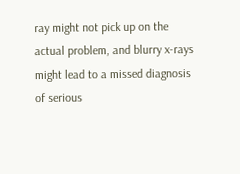ray might not pick up on the actual problem, and blurry x-rays might lead to a missed diagnosis of serious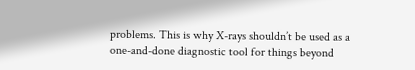problems. This is why X-rays shouldn’t be used as a one-and-done diagnostic tool for things beyond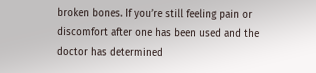broken bones. If you’re still feeling pain or discomfort after one has been used and the doctor has determined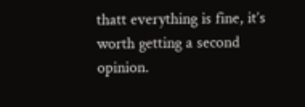thatt everything is fine, it’s worth getting a second opinion.